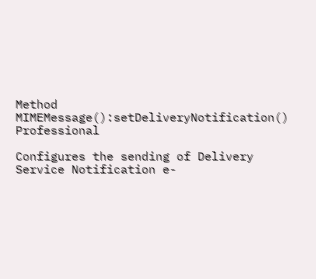Method MIMEMessage():setDeliveryNotification() Professional

Configures the sending of Delivery Service Notification e-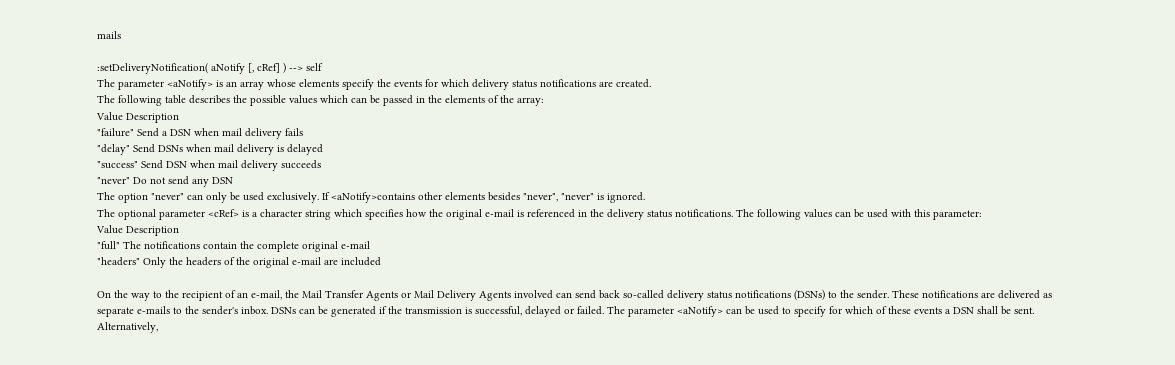mails

:setDeliveryNotification( aNotify [, cRef] ) --> self
The parameter <aNotify> is an array whose elements specify the events for which delivery status notifications are created.
The following table describes the possible values which can be passed in the elements of the array:
Value Description
"failure" Send a DSN when mail delivery fails
"delay" Send DSNs when mail delivery is delayed
"success" Send DSN when mail delivery succeeds
"never" Do not send any DSN
The option "never" can only be used exclusively. If <aNotify>contains other elements besides "never", "never" is ignored.
The optional parameter <cRef> is a character string which specifies how the original e-mail is referenced in the delivery status notifications. The following values can be used with this parameter:
Value Description
"full" The notifications contain the complete original e-mail
"headers" Only the headers of the original e-mail are included

On the way to the recipient of an e-mail, the Mail Transfer Agents or Mail Delivery Agents involved can send back so-called delivery status notifications (DSNs) to the sender. These notifications are delivered as separate e-mails to the sender's inbox. DSNs can be generated if the transmission is successful, delayed or failed. The parameter <aNotify> can be used to specify for which of these events a DSN shall be sent. Alternatively,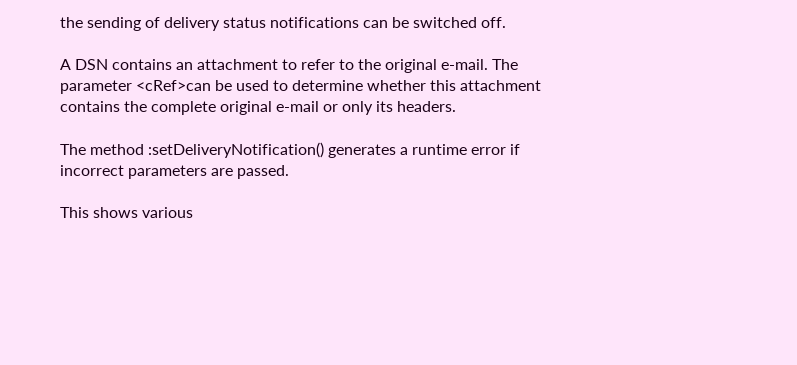the sending of delivery status notifications can be switched off.

A DSN contains an attachment to refer to the original e-mail. The parameter <cRef>can be used to determine whether this attachment contains the complete original e-mail or only its headers.

The method :setDeliveryNotification() generates a runtime error if incorrect parameters are passed.

This shows various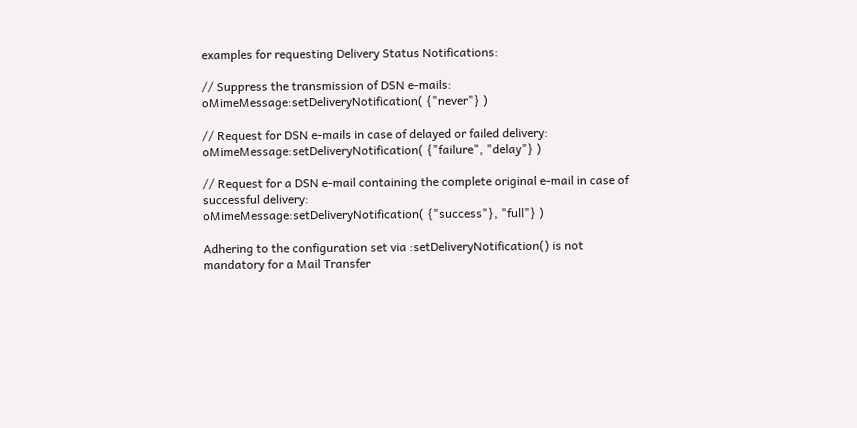examples for requesting Delivery Status Notifications:

// Suppress the transmission of DSN e-mails:
oMimeMessage:setDeliveryNotification( {"never"} )

// Request for DSN e-mails in case of delayed or failed delivery:
oMimeMessage:setDeliveryNotification( {"failure", "delay"} )

// Request for a DSN e-mail containing the complete original e-mail in case of successful delivery:
oMimeMessage:setDeliveryNotification( {"success"}, "full"} )

Adhering to the configuration set via :setDeliveryNotification() is not mandatory for a Mail Transfer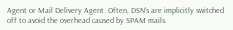Agent or Mail Delivery Agent. Often, DSN's are implicitly switched off to avoid the overhead caused by SPAM mails.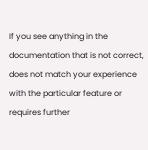If you see anything in the documentation that is not correct, does not match your experience with the particular feature or requires further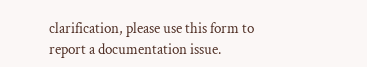clarification, please use this form to report a documentation issue.